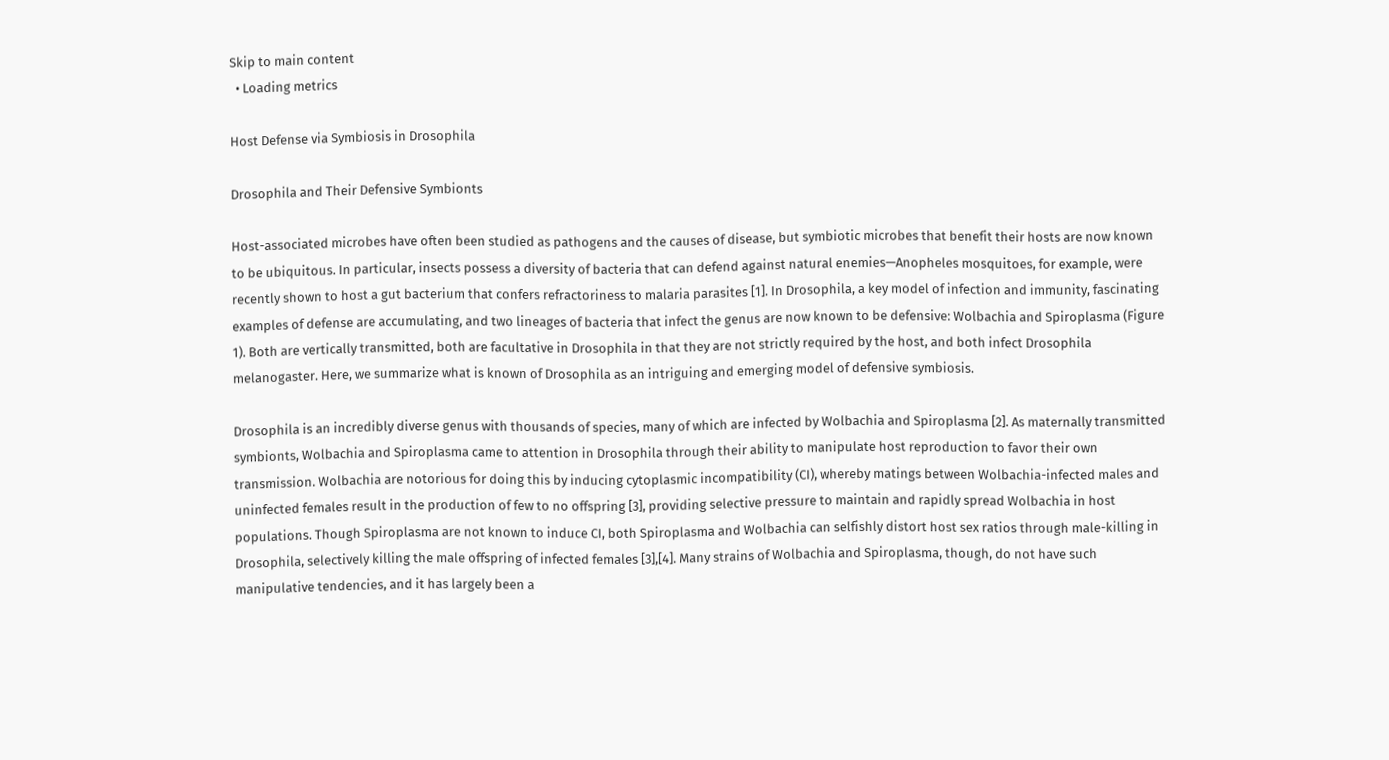Skip to main content
  • Loading metrics

Host Defense via Symbiosis in Drosophila

Drosophila and Their Defensive Symbionts

Host-associated microbes have often been studied as pathogens and the causes of disease, but symbiotic microbes that benefit their hosts are now known to be ubiquitous. In particular, insects possess a diversity of bacteria that can defend against natural enemies—Anopheles mosquitoes, for example, were recently shown to host a gut bacterium that confers refractoriness to malaria parasites [1]. In Drosophila, a key model of infection and immunity, fascinating examples of defense are accumulating, and two lineages of bacteria that infect the genus are now known to be defensive: Wolbachia and Spiroplasma (Figure 1). Both are vertically transmitted, both are facultative in Drosophila in that they are not strictly required by the host, and both infect Drosophila melanogaster. Here, we summarize what is known of Drosophila as an intriguing and emerging model of defensive symbiosis.

Drosophila is an incredibly diverse genus with thousands of species, many of which are infected by Wolbachia and Spiroplasma [2]. As maternally transmitted symbionts, Wolbachia and Spiroplasma came to attention in Drosophila through their ability to manipulate host reproduction to favor their own transmission. Wolbachia are notorious for doing this by inducing cytoplasmic incompatibility (CI), whereby matings between Wolbachia-infected males and uninfected females result in the production of few to no offspring [3], providing selective pressure to maintain and rapidly spread Wolbachia in host populations. Though Spiroplasma are not known to induce CI, both Spiroplasma and Wolbachia can selfishly distort host sex ratios through male-killing in Drosophila, selectively killing the male offspring of infected females [3],[4]. Many strains of Wolbachia and Spiroplasma, though, do not have such manipulative tendencies, and it has largely been a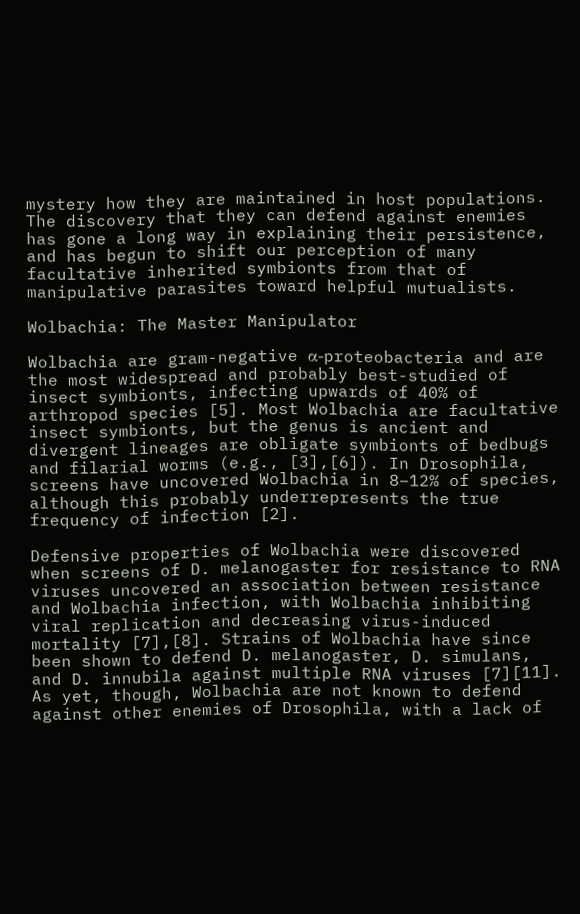mystery how they are maintained in host populations. The discovery that they can defend against enemies has gone a long way in explaining their persistence, and has begun to shift our perception of many facultative inherited symbionts from that of manipulative parasites toward helpful mutualists.

Wolbachia: The Master Manipulator

Wolbachia are gram-negative α-proteobacteria and are the most widespread and probably best-studied of insect symbionts, infecting upwards of 40% of arthropod species [5]. Most Wolbachia are facultative insect symbionts, but the genus is ancient and divergent lineages are obligate symbionts of bedbugs and filarial worms (e.g., [3],[6]). In Drosophila, screens have uncovered Wolbachia in 8–12% of species, although this probably underrepresents the true frequency of infection [2].

Defensive properties of Wolbachia were discovered when screens of D. melanogaster for resistance to RNA viruses uncovered an association between resistance and Wolbachia infection, with Wolbachia inhibiting viral replication and decreasing virus-induced mortality [7],[8]. Strains of Wolbachia have since been shown to defend D. melanogaster, D. simulans, and D. innubila against multiple RNA viruses [7][11]. As yet, though, Wolbachia are not known to defend against other enemies of Drosophila, with a lack of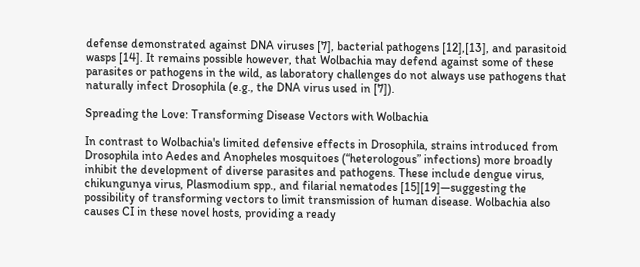defense demonstrated against DNA viruses [7], bacterial pathogens [12],[13], and parasitoid wasps [14]. It remains possible however, that Wolbachia may defend against some of these parasites or pathogens in the wild, as laboratory challenges do not always use pathogens that naturally infect Drosophila (e.g., the DNA virus used in [7]).

Spreading the Love: Transforming Disease Vectors with Wolbachia

In contrast to Wolbachia's limited defensive effects in Drosophila, strains introduced from Drosophila into Aedes and Anopheles mosquitoes (“heterologous” infections) more broadly inhibit the development of diverse parasites and pathogens. These include dengue virus, chikungunya virus, Plasmodium spp., and filarial nematodes [15][19]—suggesting the possibility of transforming vectors to limit transmission of human disease. Wolbachia also causes CI in these novel hosts, providing a ready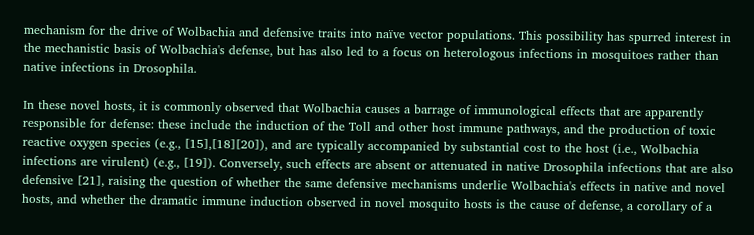mechanism for the drive of Wolbachia and defensive traits into naïve vector populations. This possibility has spurred interest in the mechanistic basis of Wolbachia's defense, but has also led to a focus on heterologous infections in mosquitoes rather than native infections in Drosophila.

In these novel hosts, it is commonly observed that Wolbachia causes a barrage of immunological effects that are apparently responsible for defense: these include the induction of the Toll and other host immune pathways, and the production of toxic reactive oxygen species (e.g., [15],[18][20]), and are typically accompanied by substantial cost to the host (i.e., Wolbachia infections are virulent) (e.g., [19]). Conversely, such effects are absent or attenuated in native Drosophila infections that are also defensive [21], raising the question of whether the same defensive mechanisms underlie Wolbachia's effects in native and novel hosts, and whether the dramatic immune induction observed in novel mosquito hosts is the cause of defense, a corollary of a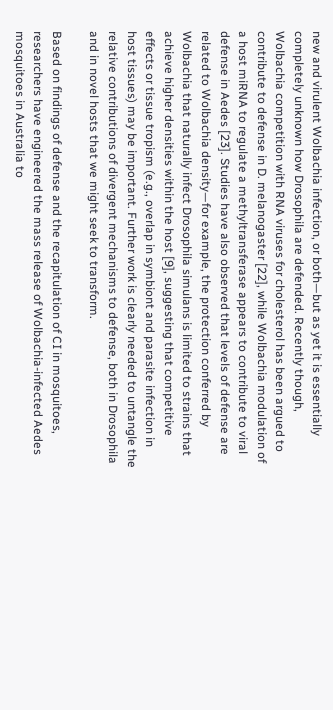new and virulent Wolbachia infection, or both—but as yet it is essentially completely unknown how Drosophila are defended. Recently though, Wolbachia competition with RNA viruses for cholesterol has been argued to contribute to defense in D. melanogaster [22], while Wolbachia modulation of a host miRNA to regulate a methyltransferase appears to contribute to viral defense in Aedes [23]. Studies have also observed that levels of defense are related to Wolbachia density—for example, the protection conferred by Wolbachia that naturally infect Drosophila simulans is limited to strains that achieve higher densities within the host [9], suggesting that competitive effects or tissue tropism (e.g., overlap in symbiont and parasite infection in host tissues) may be important. Further work is clearly needed to untangle the relative contributions of divergent mechanisms to defense, both in Drosophila and in novel hosts that we might seek to transform.

Based on findings of defense and the recapitulation of CI in mosquitoes, researchers have engineered the mass release of Wolbachia-infected Aedes mosquitoes in Australia to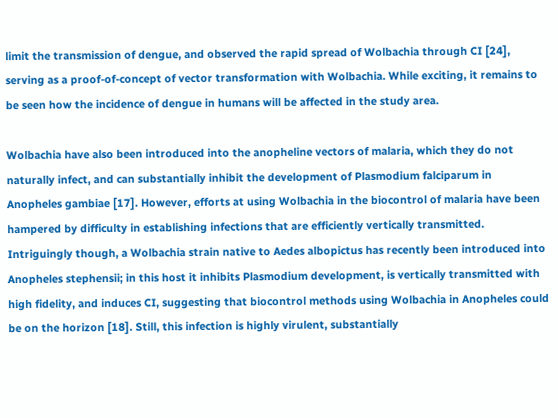limit the transmission of dengue, and observed the rapid spread of Wolbachia through CI [24], serving as a proof-of-concept of vector transformation with Wolbachia. While exciting, it remains to be seen how the incidence of dengue in humans will be affected in the study area.

Wolbachia have also been introduced into the anopheline vectors of malaria, which they do not naturally infect, and can substantially inhibit the development of Plasmodium falciparum in Anopheles gambiae [17]. However, efforts at using Wolbachia in the biocontrol of malaria have been hampered by difficulty in establishing infections that are efficiently vertically transmitted. Intriguingly though, a Wolbachia strain native to Aedes albopictus has recently been introduced into Anopheles stephensii; in this host it inhibits Plasmodium development, is vertically transmitted with high fidelity, and induces CI, suggesting that biocontrol methods using Wolbachia in Anopheles could be on the horizon [18]. Still, this infection is highly virulent, substantially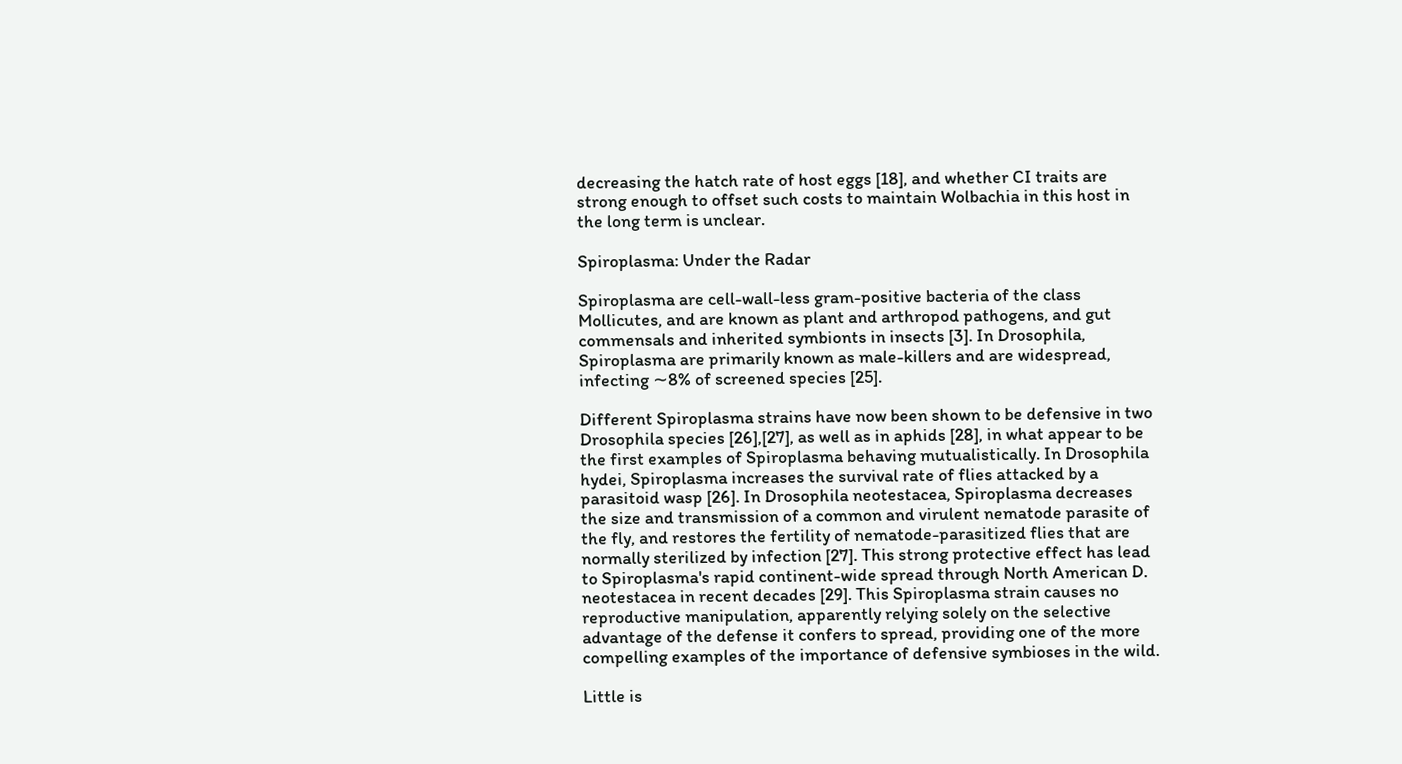decreasing the hatch rate of host eggs [18], and whether CI traits are strong enough to offset such costs to maintain Wolbachia in this host in the long term is unclear.

Spiroplasma: Under the Radar

Spiroplasma are cell-wall-less gram-positive bacteria of the class Mollicutes, and are known as plant and arthropod pathogens, and gut commensals and inherited symbionts in insects [3]. In Drosophila, Spiroplasma are primarily known as male-killers and are widespread, infecting ∼8% of screened species [25].

Different Spiroplasma strains have now been shown to be defensive in two Drosophila species [26],[27], as well as in aphids [28], in what appear to be the first examples of Spiroplasma behaving mutualistically. In Drosophila hydei, Spiroplasma increases the survival rate of flies attacked by a parasitoid wasp [26]. In Drosophila neotestacea, Spiroplasma decreases the size and transmission of a common and virulent nematode parasite of the fly, and restores the fertility of nematode-parasitized flies that are normally sterilized by infection [27]. This strong protective effect has lead to Spiroplasma's rapid continent-wide spread through North American D. neotestacea in recent decades [29]. This Spiroplasma strain causes no reproductive manipulation, apparently relying solely on the selective advantage of the defense it confers to spread, providing one of the more compelling examples of the importance of defensive symbioses in the wild.

Little is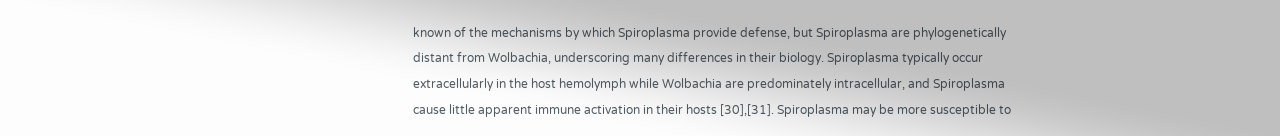known of the mechanisms by which Spiroplasma provide defense, but Spiroplasma are phylogenetically distant from Wolbachia, underscoring many differences in their biology. Spiroplasma typically occur extracellularly in the host hemolymph while Wolbachia are predominately intracellular, and Spiroplasma cause little apparent immune activation in their hosts [30],[31]. Spiroplasma may be more susceptible to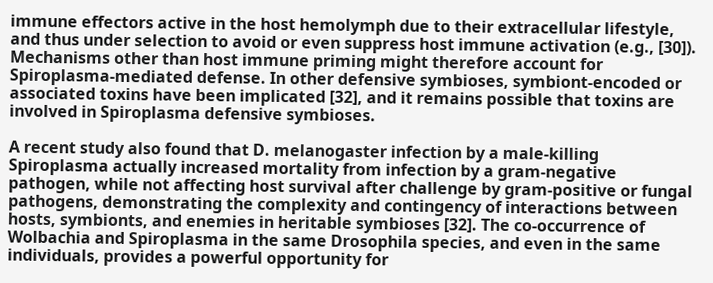immune effectors active in the host hemolymph due to their extracellular lifestyle, and thus under selection to avoid or even suppress host immune activation (e.g., [30]). Mechanisms other than host immune priming might therefore account for Spiroplasma-mediated defense. In other defensive symbioses, symbiont-encoded or associated toxins have been implicated [32], and it remains possible that toxins are involved in Spiroplasma defensive symbioses.

A recent study also found that D. melanogaster infection by a male-killing Spiroplasma actually increased mortality from infection by a gram-negative pathogen, while not affecting host survival after challenge by gram-positive or fungal pathogens, demonstrating the complexity and contingency of interactions between hosts, symbionts, and enemies in heritable symbioses [32]. The co-occurrence of Wolbachia and Spiroplasma in the same Drosophila species, and even in the same individuals, provides a powerful opportunity for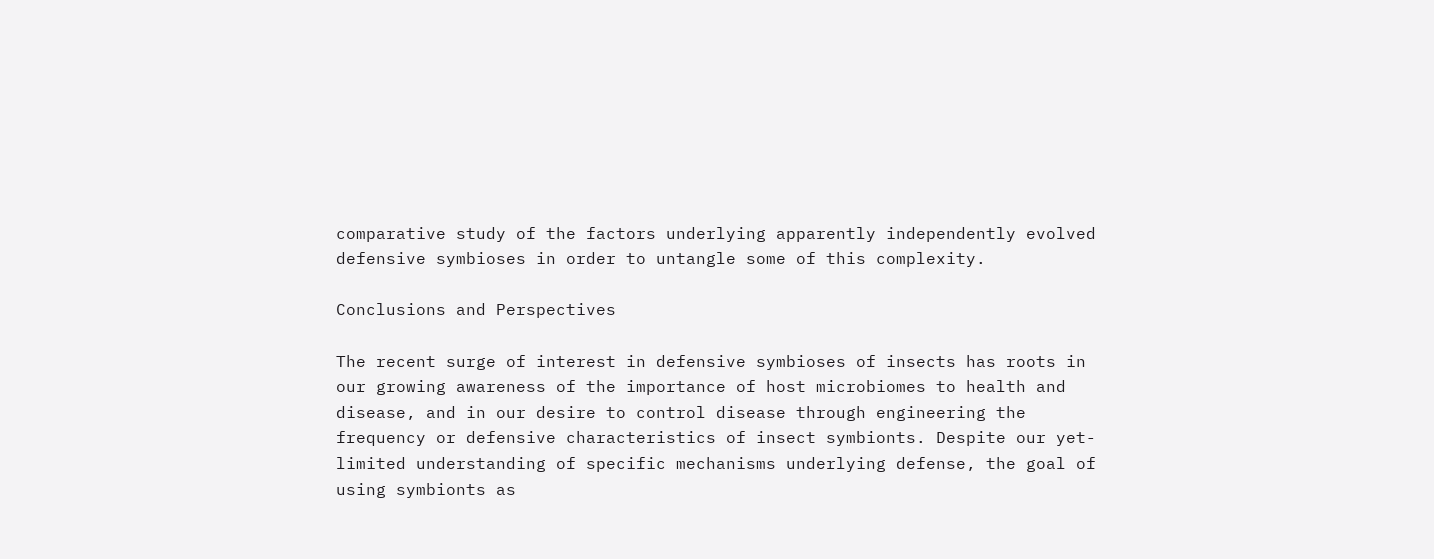comparative study of the factors underlying apparently independently evolved defensive symbioses in order to untangle some of this complexity.

Conclusions and Perspectives

The recent surge of interest in defensive symbioses of insects has roots in our growing awareness of the importance of host microbiomes to health and disease, and in our desire to control disease through engineering the frequency or defensive characteristics of insect symbionts. Despite our yet-limited understanding of specific mechanisms underlying defense, the goal of using symbionts as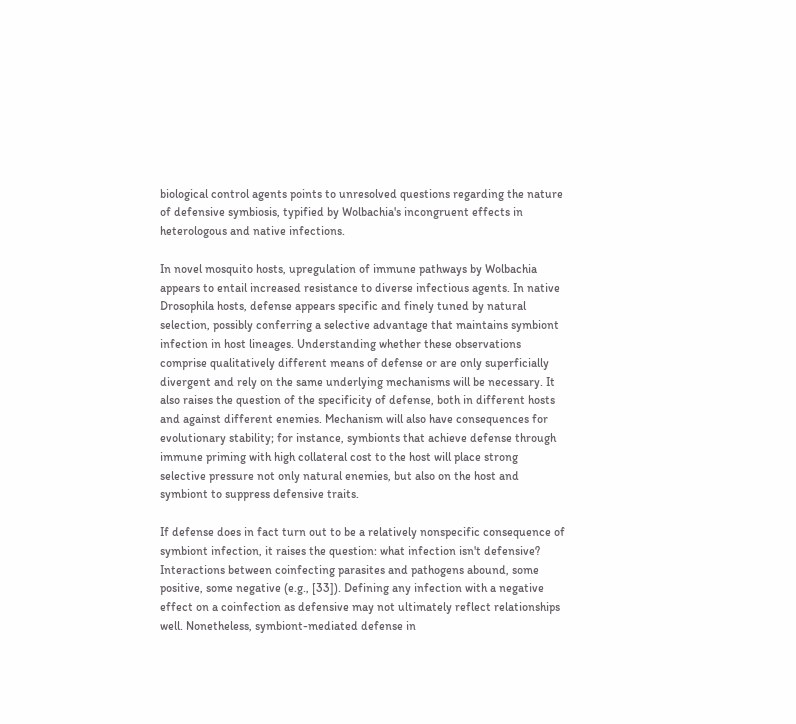biological control agents points to unresolved questions regarding the nature of defensive symbiosis, typified by Wolbachia's incongruent effects in heterologous and native infections.

In novel mosquito hosts, upregulation of immune pathways by Wolbachia appears to entail increased resistance to diverse infectious agents. In native Drosophila hosts, defense appears specific and finely tuned by natural selection, possibly conferring a selective advantage that maintains symbiont infection in host lineages. Understanding whether these observations comprise qualitatively different means of defense or are only superficially divergent and rely on the same underlying mechanisms will be necessary. It also raises the question of the specificity of defense, both in different hosts and against different enemies. Mechanism will also have consequences for evolutionary stability; for instance, symbionts that achieve defense through immune priming with high collateral cost to the host will place strong selective pressure not only natural enemies, but also on the host and symbiont to suppress defensive traits.

If defense does in fact turn out to be a relatively nonspecific consequence of symbiont infection, it raises the question: what infection isn't defensive? Interactions between coinfecting parasites and pathogens abound, some positive, some negative (e.g., [33]). Defining any infection with a negative effect on a coinfection as defensive may not ultimately reflect relationships well. Nonetheless, symbiont-mediated defense in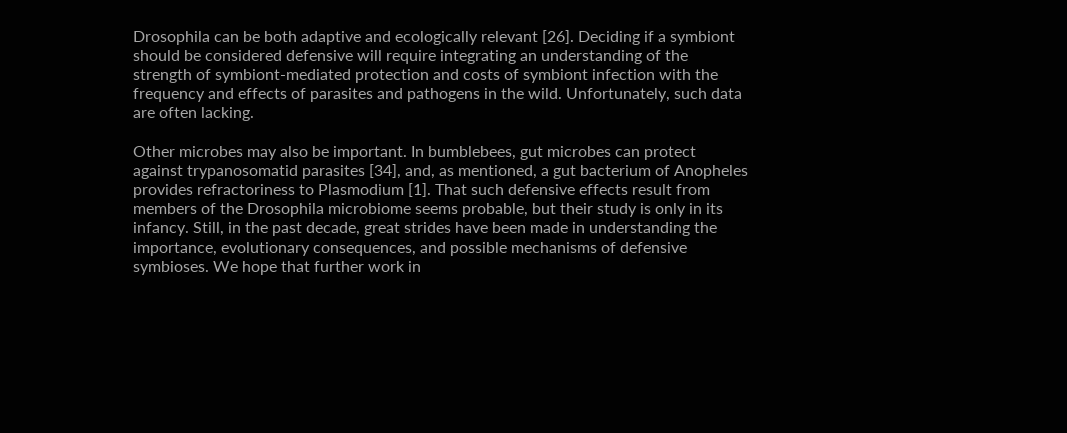Drosophila can be both adaptive and ecologically relevant [26]. Deciding if a symbiont should be considered defensive will require integrating an understanding of the strength of symbiont-mediated protection and costs of symbiont infection with the frequency and effects of parasites and pathogens in the wild. Unfortunately, such data are often lacking.

Other microbes may also be important. In bumblebees, gut microbes can protect against trypanosomatid parasites [34], and, as mentioned, a gut bacterium of Anopheles provides refractoriness to Plasmodium [1]. That such defensive effects result from members of the Drosophila microbiome seems probable, but their study is only in its infancy. Still, in the past decade, great strides have been made in understanding the importance, evolutionary consequences, and possible mechanisms of defensive symbioses. We hope that further work in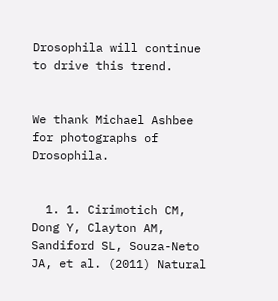Drosophila will continue to drive this trend.


We thank Michael Ashbee for photographs of Drosophila.


  1. 1. Cirimotich CM, Dong Y, Clayton AM, Sandiford SL, Souza-Neto JA, et al. (2011) Natural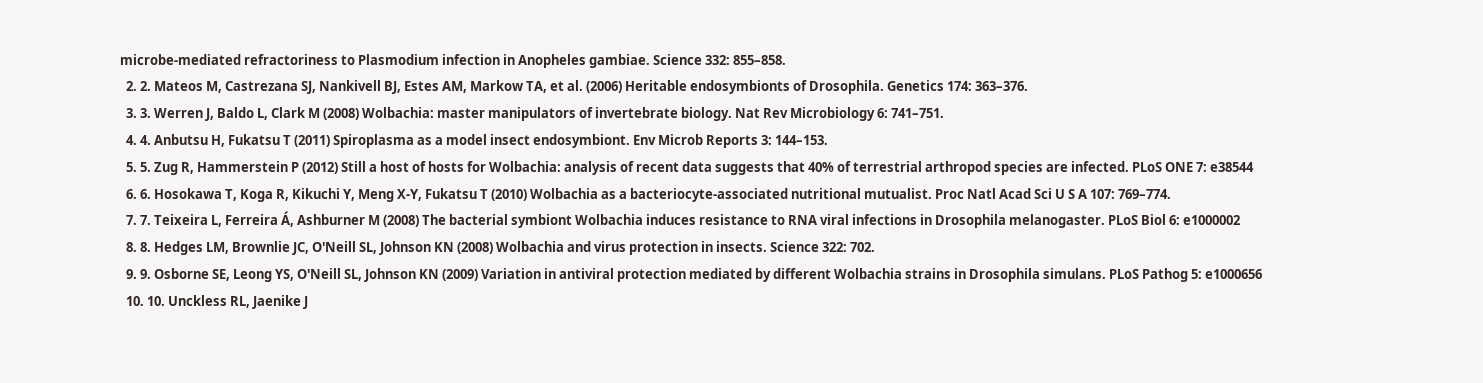microbe-mediated refractoriness to Plasmodium infection in Anopheles gambiae. Science 332: 855–858.
  2. 2. Mateos M, Castrezana SJ, Nankivell BJ, Estes AM, Markow TA, et al. (2006) Heritable endosymbionts of Drosophila. Genetics 174: 363–376.
  3. 3. Werren J, Baldo L, Clark M (2008) Wolbachia: master manipulators of invertebrate biology. Nat Rev Microbiology 6: 741–751.
  4. 4. Anbutsu H, Fukatsu T (2011) Spiroplasma as a model insect endosymbiont. Env Microb Reports 3: 144–153.
  5. 5. Zug R, Hammerstein P (2012) Still a host of hosts for Wolbachia: analysis of recent data suggests that 40% of terrestrial arthropod species are infected. PLoS ONE 7: e38544
  6. 6. Hosokawa T, Koga R, Kikuchi Y, Meng X-Y, Fukatsu T (2010) Wolbachia as a bacteriocyte-associated nutritional mutualist. Proc Natl Acad Sci U S A 107: 769–774.
  7. 7. Teixeira L, Ferreira Á, Ashburner M (2008) The bacterial symbiont Wolbachia induces resistance to RNA viral infections in Drosophila melanogaster. PLoS Biol 6: e1000002
  8. 8. Hedges LM, Brownlie JC, O'Neill SL, Johnson KN (2008) Wolbachia and virus protection in insects. Science 322: 702.
  9. 9. Osborne SE, Leong YS, O'Neill SL, Johnson KN (2009) Variation in antiviral protection mediated by different Wolbachia strains in Drosophila simulans. PLoS Pathog 5: e1000656
  10. 10. Unckless RL, Jaenike J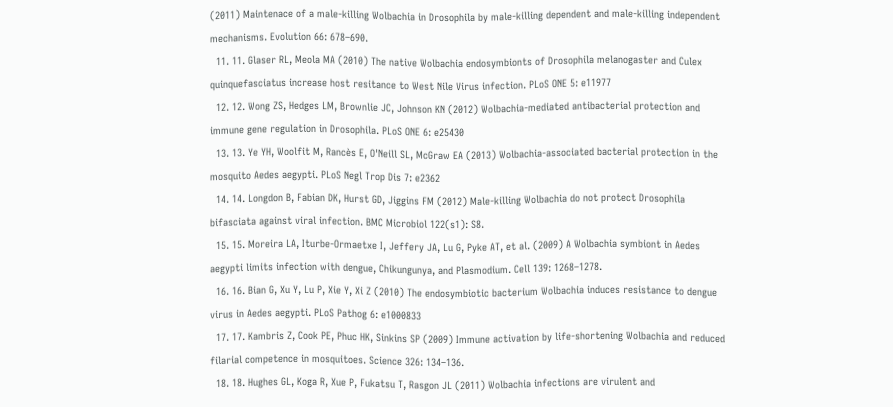(2011) Maintenace of a male-killing Wolbachia in Drosophila by male-killing dependent and male-killing independent mechanisms. Evolution 66: 678–690.
  11. 11. Glaser RL, Meola MA (2010) The native Wolbachia endosymbionts of Drosophila melanogaster and Culex quinquefasciatus increase host resitance to West Nile Virus infection. PLoS ONE 5: e11977
  12. 12. Wong ZS, Hedges LM, Brownlie JC, Johnson KN (2012) Wolbachia-mediated antibacterial protection and immune gene regulation in Drosophila. PLoS ONE 6: e25430
  13. 13. Ye YH, Woolfit M, Rancès E, O'Neill SL, McGraw EA (2013) Wolbachia-associated bacterial protection in the mosquito Aedes aegypti. PLoS Negl Trop Dis 7: e2362
  14. 14. Longdon B, Fabian DK, Hurst GD, Jiggins FM (2012) Male-killing Wolbachia do not protect Drosophila bifasciata against viral infection. BMC Microbiol 122(s1): S8.
  15. 15. Moreira LA, Iturbe-Ormaetxe I, Jeffery JA, Lu G, Pyke AT, et al. (2009) A Wolbachia symbiont in Aedes aegypti limits infection with dengue, Chikungunya, and Plasmodium. Cell 139: 1268–1278.
  16. 16. Bian G, Xu Y, Lu P, Xie Y, Xi Z (2010) The endosymbiotic bacterium Wolbachia induces resistance to dengue virus in Aedes aegypti. PLoS Pathog 6: e1000833
  17. 17. Kambris Z, Cook PE, Phuc HK, Sinkins SP (2009) Immune activation by life-shortening Wolbachia and reduced filarial competence in mosquitoes. Science 326: 134–136.
  18. 18. Hughes GL, Koga R, Xue P, Fukatsu T, Rasgon JL (2011) Wolbachia infections are virulent and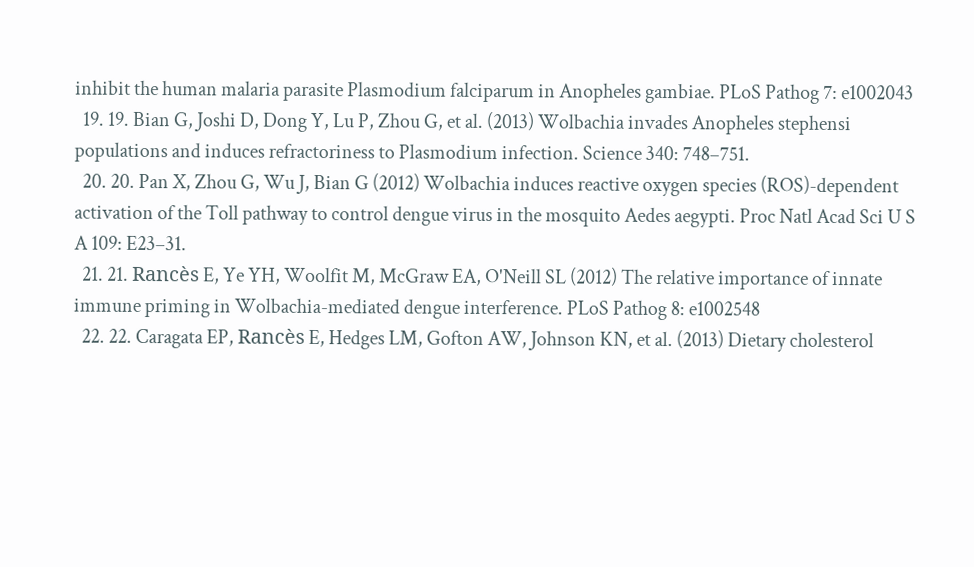inhibit the human malaria parasite Plasmodium falciparum in Anopheles gambiae. PLoS Pathog 7: e1002043
  19. 19. Bian G, Joshi D, Dong Y, Lu P, Zhou G, et al. (2013) Wolbachia invades Anopheles stephensi populations and induces refractoriness to Plasmodium infection. Science 340: 748–751.
  20. 20. Pan X, Zhou G, Wu J, Bian G (2012) Wolbachia induces reactive oxygen species (ROS)-dependent activation of the Toll pathway to control dengue virus in the mosquito Aedes aegypti. Proc Natl Acad Sci U S A 109: E23–31.
  21. 21. Rancès E, Ye YH, Woolfit M, McGraw EA, O'Neill SL (2012) The relative importance of innate immune priming in Wolbachia-mediated dengue interference. PLoS Pathog 8: e1002548
  22. 22. Caragata EP, Rancès E, Hedges LM, Gofton AW, Johnson KN, et al. (2013) Dietary cholesterol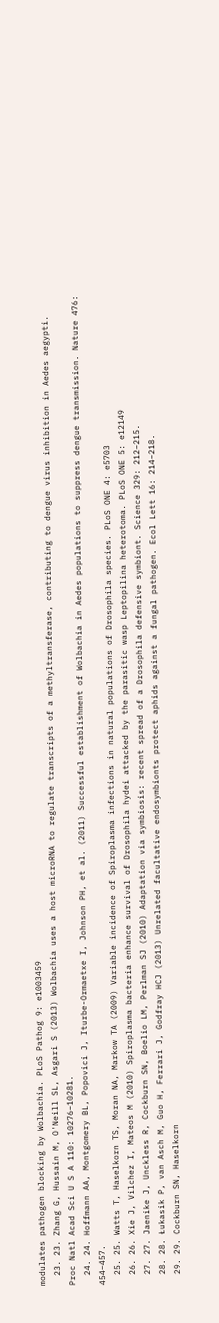modulates pathogen blocking by Wolbachia. PLoS Pathog 9: e1003459
  23. 23. Zhang G, Hussain M, O'Neill SL, Asgari S (2013) Wolbachia uses a host microRNA to regulate transcripts of a methyltransferase, contributing to dengue virus inhibition in Aedes aegypti. Proc Natl Acad Sci U S A 110: 10276–10281.
  24. 24. Hoffmann AA, Montgomery BL, Popovici J, Iturbe-Ormaetxe I, Johnson PH, et al. (2011) Successful establishment of Wolbachia in Aedes populations to suppress dengue transmission. Nature 476: 454–457.
  25. 25. Watts T, Haselkorn TS, Moran NA, Markow TA (2009) Variable incidence of Spiroplasma infections in natural populations of Drosophila species. PLoS ONE 4: e5703
  26. 26. Xie J, Vilchez I, Mateos M (2010) Spiroplasma bacteria enhance survival of Drosophila hydei attacked by the parasitic wasp Leptopilina heterotoma. PLoS ONE 5: e12149
  27. 27. Jaenike J, Unckless R, Cockburn SN, Boelio LM, Perlman SJ (2010) Adaptation via symbiosis: recent spread of a Drosophila defensive symbiont. Science 329: 212–215.
  28. 28. Łukasik P, van Asch M, Guo H, Ferrari J, Godfray HCJ (2013) Unrelated facultative endosymbionts protect aphids against a fungal pathogen. Ecol Lett 16: 214–218.
  29. 29. Cockburn SN, Haselkorn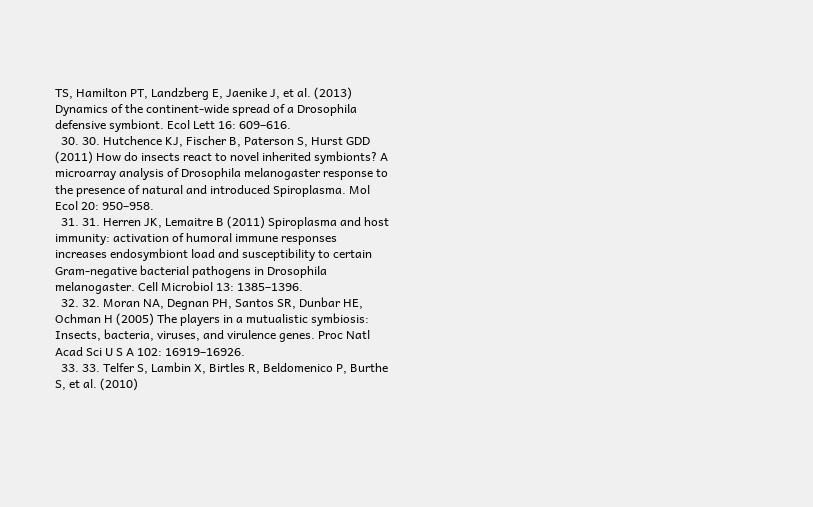TS, Hamilton PT, Landzberg E, Jaenike J, et al. (2013) Dynamics of the continent-wide spread of a Drosophila defensive symbiont. Ecol Lett 16: 609–616.
  30. 30. Hutchence KJ, Fischer B, Paterson S, Hurst GDD (2011) How do insects react to novel inherited symbionts? A microarray analysis of Drosophila melanogaster response to the presence of natural and introduced Spiroplasma. Mol Ecol 20: 950–958.
  31. 31. Herren JK, Lemaitre B (2011) Spiroplasma and host immunity: activation of humoral immune responses increases endosymbiont load and susceptibility to certain Gram-negative bacterial pathogens in Drosophila melanogaster. Cell Microbiol 13: 1385–1396.
  32. 32. Moran NA, Degnan PH, Santos SR, Dunbar HE, Ochman H (2005) The players in a mutualistic symbiosis: Insects, bacteria, viruses, and virulence genes. Proc Natl Acad Sci U S A 102: 16919–16926.
  33. 33. Telfer S, Lambin X, Birtles R, Beldomenico P, Burthe S, et al. (2010)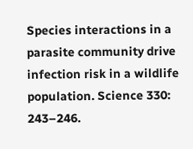Species interactions in a parasite community drive infection risk in a wildlife population. Science 330: 243–246.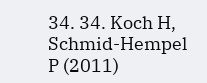34. 34. Koch H, Schmid-Hempel P (2011)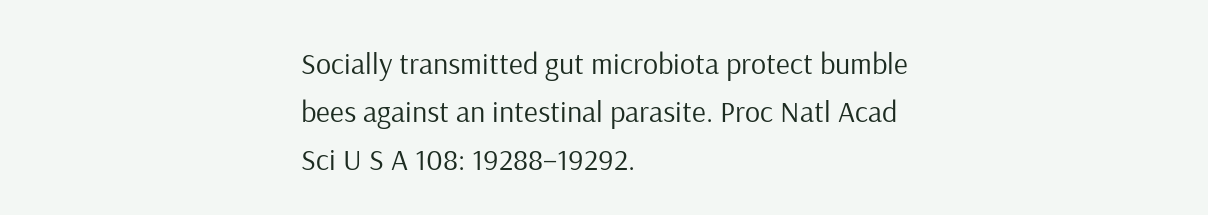Socially transmitted gut microbiota protect bumble bees against an intestinal parasite. Proc Natl Acad Sci U S A 108: 19288–19292.